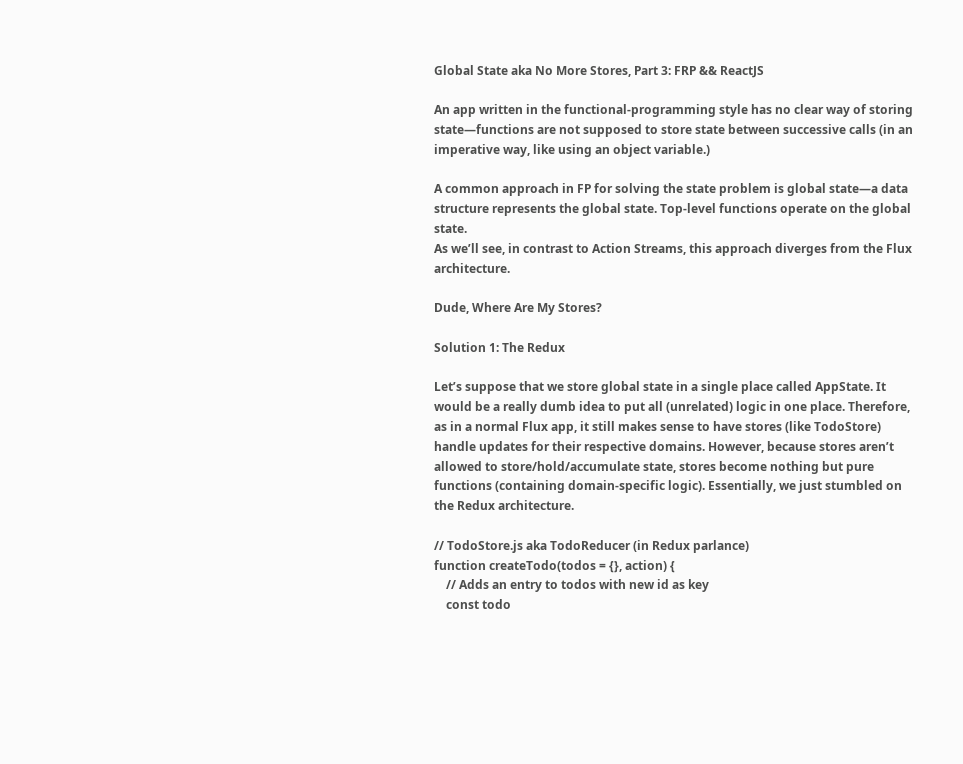Global State aka No More Stores, Part 3: FRP && ReactJS

An app written in the functional-programming style has no clear way of storing state—functions are not supposed to store state between successive calls (in an imperative way, like using an object variable.)

A common approach in FP for solving the state problem is global state—a data structure represents the global state. Top-level functions operate on the global state.
As we’ll see, in contrast to Action Streams, this approach diverges from the Flux architecture.

Dude, Where Are My Stores?

Solution 1: The Redux

Let’s suppose that we store global state in a single place called AppState. It would be a really dumb idea to put all (unrelated) logic in one place. Therefore, as in a normal Flux app, it still makes sense to have stores (like TodoStore) handle updates for their respective domains. However, because stores aren’t allowed to store/hold/accumulate state, stores become nothing but pure functions (containing domain-specific logic). Essentially, we just stumbled on the Redux architecture.

// TodoStore.js aka TodoReducer (in Redux parlance)
function createTodo(todos = {}, action) {
    // Adds an entry to todos with new id as key
    const todo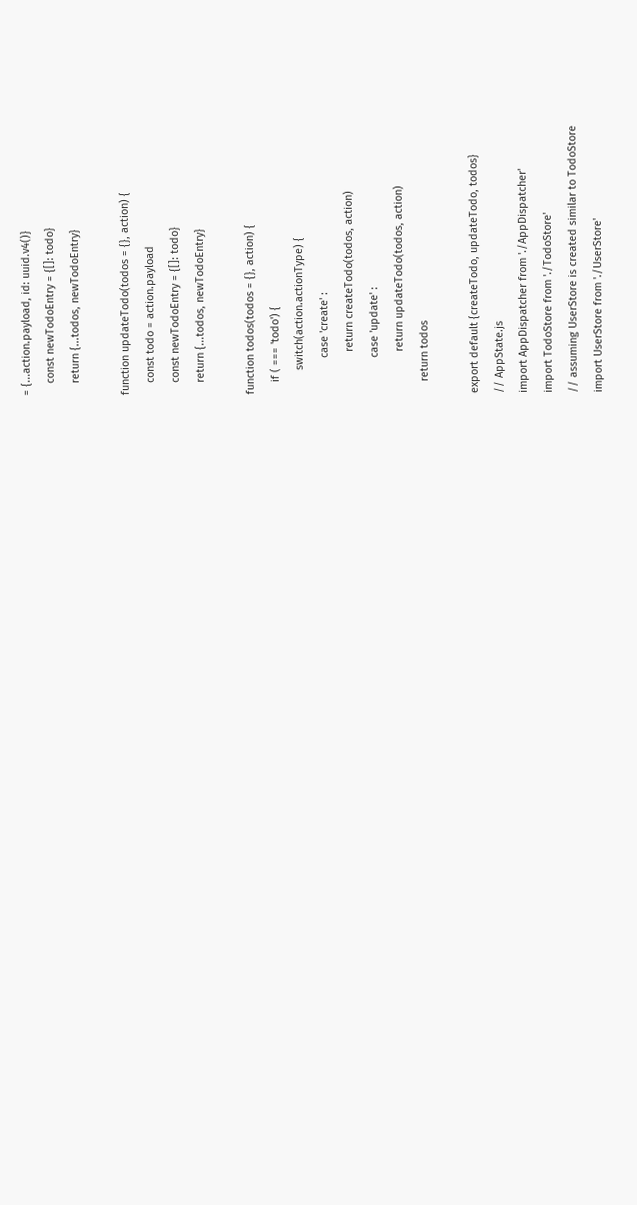= {...action.payload, id: uuid.v4()}
    const newTodoEntry = {[]: todo}
    return {...todos, newTodoEntry}

function updateTodo(todos = {}, action) {
    const todo = action.payload
    const newTodoEntry = {[]: todo}
    return {...todos, newTodoEntry}

function todos(todos = {}, action) {
    if ( === 'todo') {
        switch(action.actionType) {
            case 'create' :
              return createTodo(todos, action)
            case 'update' :
              return updateTodo(todos, action)
    return todos

export default {createTodo, updateTodo, todos}
// AppState.js
import AppDispatcher from './AppDispatcher'
import TodoStore from './TodoStore'
// assuming UserStore is created similar to TodoStore
import UserStore from './UserStore'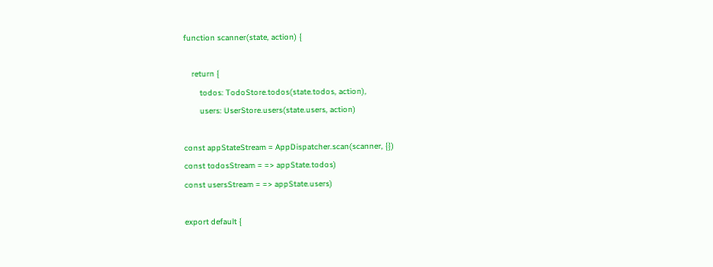function scanner(state, action) {

    return {
        todos: TodoStore.todos(state.todos, action),
        users: UserStore.users(state.users, action)

const appStateStream = AppDispatcher.scan(scanner, {})
const todosStream = => appState.todos)
const usersStream = => appState.users)

export default {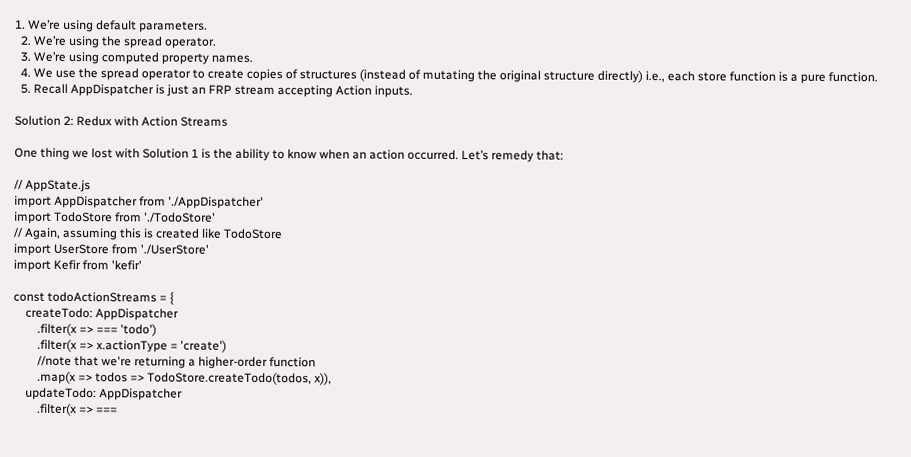1. We’re using default parameters.
  2. We’re using the spread operator.
  3. We’re using computed property names.
  4. We use the spread operator to create copies of structures (instead of mutating the original structure directly) i.e., each store function is a pure function.
  5. Recall AppDispatcher is just an FRP stream accepting Action inputs.

Solution 2: Redux with Action Streams

One thing we lost with Solution 1 is the ability to know when an action occurred. Let’s remedy that:

// AppState.js
import AppDispatcher from './AppDispatcher'
import TodoStore from './TodoStore'
// Again, assuming this is created like TodoStore
import UserStore from './UserStore'
import Kefir from 'kefir'

const todoActionStreams = {
    createTodo: AppDispatcher
        .filter(x => === 'todo')
        .filter(x => x.actionType = 'create')
        //note that we're returning a higher-order function
        .map(x => todos => TodoStore.createTodo(todos, x)),
    updateTodo: AppDispatcher
        .filter(x => ===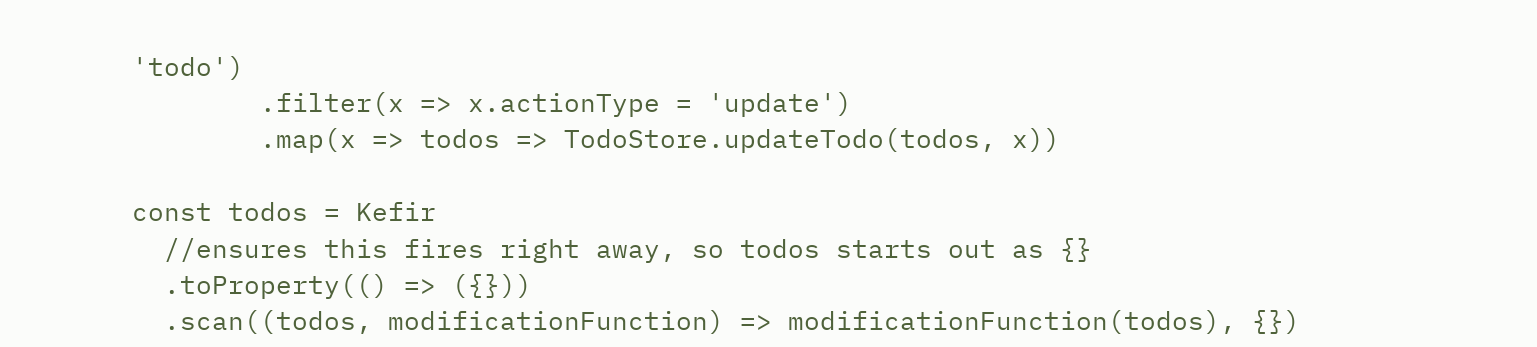'todo')
        .filter(x => x.actionType = 'update')
        .map(x => todos => TodoStore.updateTodo(todos, x))

const todos = Kefir
  //ensures this fires right away, so todos starts out as {}
  .toProperty(() => ({}))
  .scan((todos, modificationFunction) => modificationFunction(todos), {})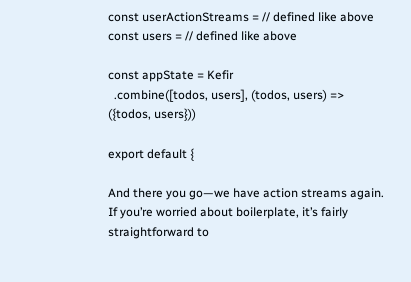const userActionStreams = // defined like above
const users = // defined like above

const appState = Kefir
  .combine([todos, users], (todos, users) => ({todos, users}))

export default {

And there you go—we have action streams again.
If you’re worried about boilerplate, it’s fairly straightforward to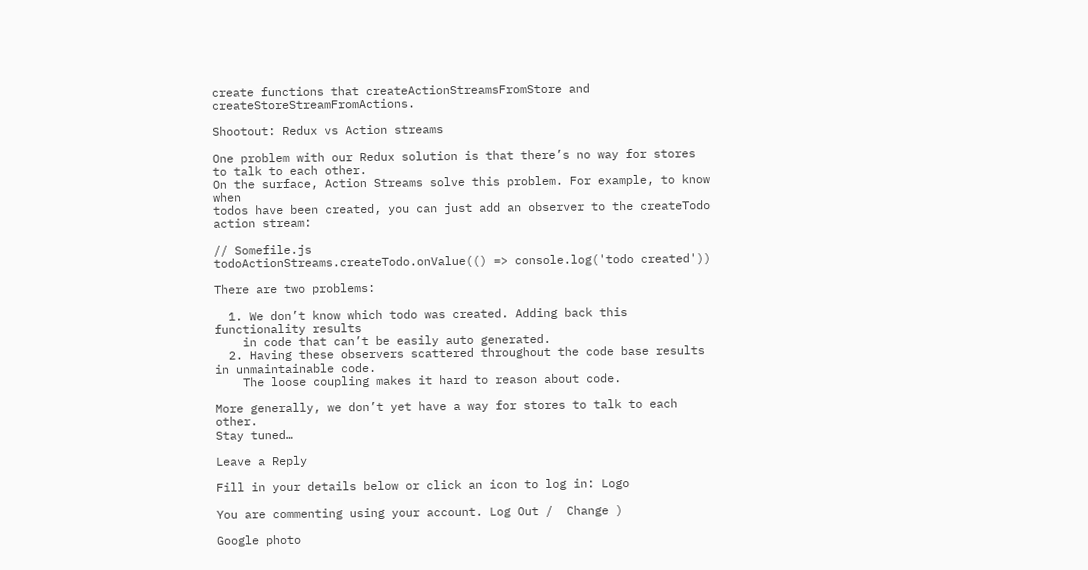create functions that createActionStreamsFromStore and createStoreStreamFromActions.

Shootout: Redux vs Action streams

One problem with our Redux solution is that there’s no way for stores to talk to each other.
On the surface, Action Streams solve this problem. For example, to know when
todos have been created, you can just add an observer to the createTodo action stream:

// Somefile.js
todoActionStreams.createTodo.onValue(() => console.log('todo created'))

There are two problems:

  1. We don’t know which todo was created. Adding back this functionality results
    in code that can’t be easily auto generated.
  2. Having these observers scattered throughout the code base results in unmaintainable code.
    The loose coupling makes it hard to reason about code.

More generally, we don’t yet have a way for stores to talk to each other.
Stay tuned…

Leave a Reply

Fill in your details below or click an icon to log in: Logo

You are commenting using your account. Log Out /  Change )

Google photo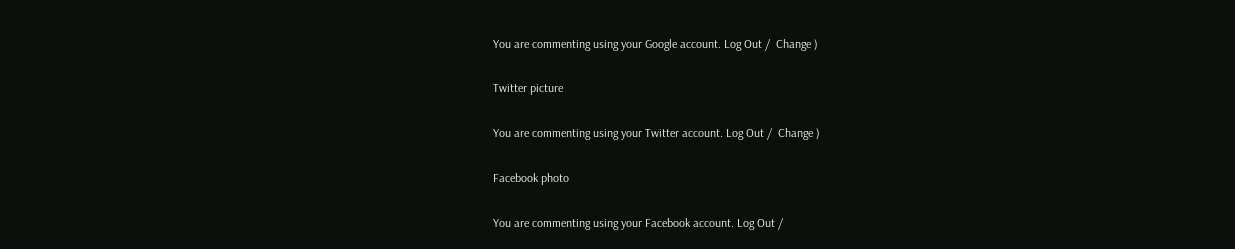You are commenting using your Google account. Log Out /  Change )

Twitter picture

You are commenting using your Twitter account. Log Out /  Change )

Facebook photo

You are commenting using your Facebook account. Log Out /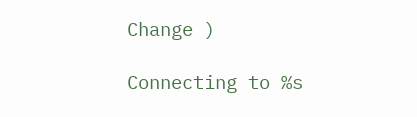Change )

Connecting to %s